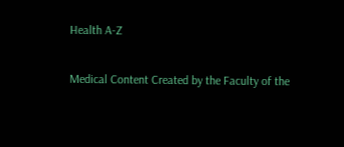Health A-Z

Medical Content Created by the Faculty of the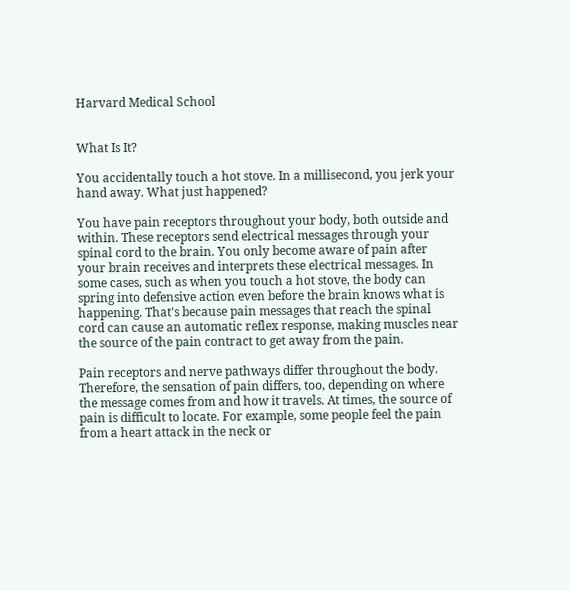Harvard Medical School


What Is It?

You accidentally touch a hot stove. In a millisecond, you jerk your hand away. What just happened?

You have pain receptors throughout your body, both outside and within. These receptors send electrical messages through your spinal cord to the brain. You only become aware of pain after your brain receives and interprets these electrical messages. In some cases, such as when you touch a hot stove, the body can spring into defensive action even before the brain knows what is happening. That's because pain messages that reach the spinal cord can cause an automatic reflex response, making muscles near the source of the pain contract to get away from the pain.

Pain receptors and nerve pathways differ throughout the body. Therefore, the sensation of pain differs, too, depending on where the message comes from and how it travels. At times, the source of pain is difficult to locate. For example, some people feel the pain from a heart attack in the neck or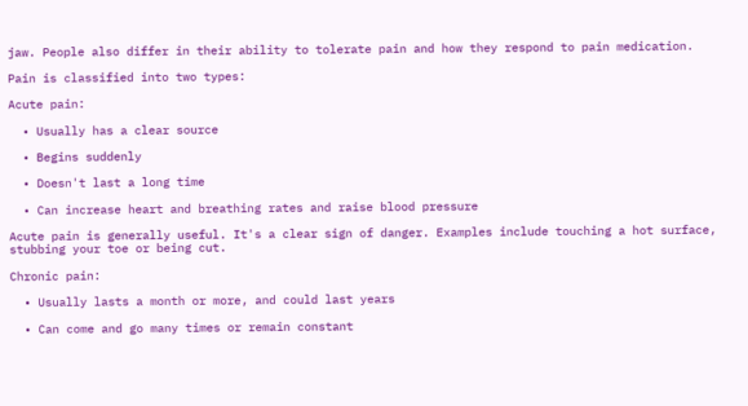jaw. People also differ in their ability to tolerate pain and how they respond to pain medication.

Pain is classified into two types:

Acute pain:

  • Usually has a clear source

  • Begins suddenly

  • Doesn't last a long time

  • Can increase heart and breathing rates and raise blood pressure

Acute pain is generally useful. It's a clear sign of danger. Examples include touching a hot surface, stubbing your toe or being cut.

Chronic pain:

  • Usually lasts a month or more, and could last years

  • Can come and go many times or remain constant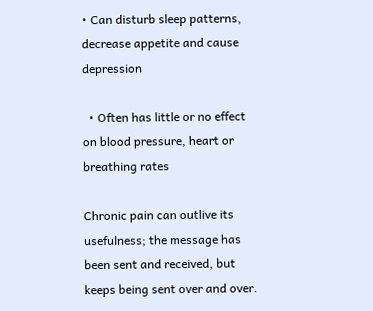• Can disturb sleep patterns, decrease appetite and cause depression

  • Often has little or no effect on blood pressure, heart or breathing rates

Chronic pain can outlive its usefulness; the message has been sent and received, but keeps being sent over and over.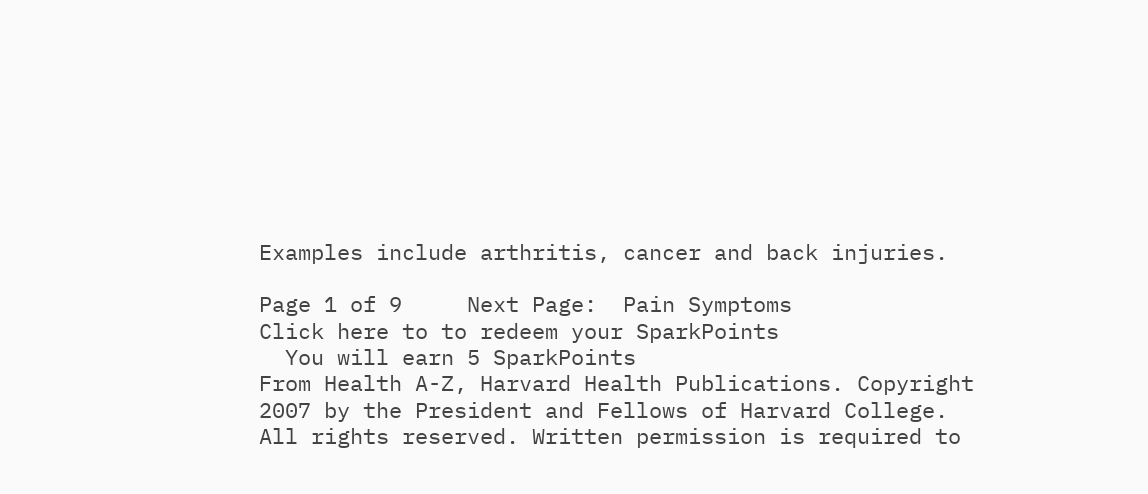Examples include arthritis, cancer and back injuries.

Page 1 of 9     Next Page:  Pain Symptoms
Click here to to redeem your SparkPoints
  You will earn 5 SparkPoints
From Health A-Z, Harvard Health Publications. Copyright 2007 by the President and Fellows of Harvard College. All rights reserved. Written permission is required to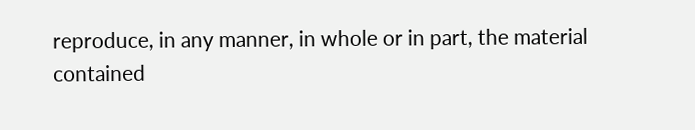reproduce, in any manner, in whole or in part, the material contained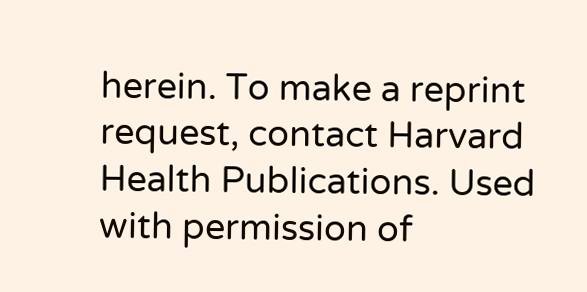herein. To make a reprint request, contact Harvard Health Publications. Used with permission of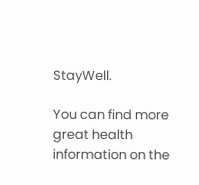StayWell.

You can find more great health information on the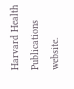Harvard Health Publications website.